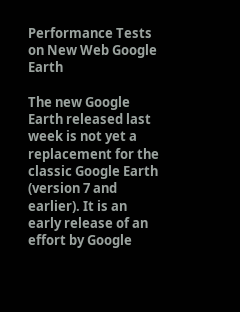Performance Tests on New Web Google Earth

The new Google Earth released last week is not yet a replacement for the classic Google Earth (version 7 and earlier). It is an early release of an effort by Google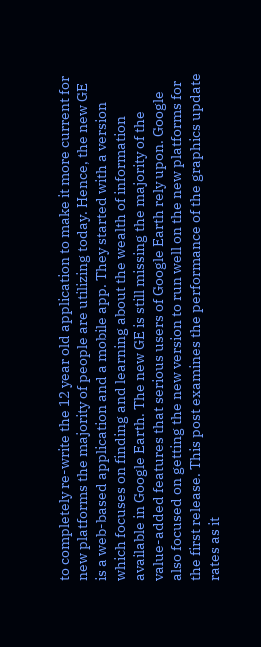to completely re-write the 12 year old application to make it more current for new platforms the majority of people are utilizing today. Hence, the new GE is a web-based application and a mobile app. They started with a version which focuses on finding and learning about the wealth of information available in Google Earth. The new GE is still missing the majority of the value-added features that serious users of Google Earth rely upon. Google also focused on getting the new version to run well on the new platforms for the first release. This post examines the performance of the graphics update rates as it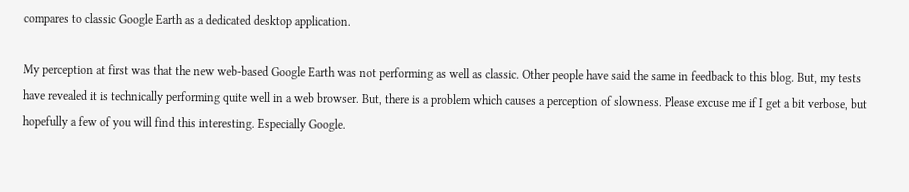compares to classic Google Earth as a dedicated desktop application.

My perception at first was that the new web-based Google Earth was not performing as well as classic. Other people have said the same in feedback to this blog. But, my tests have revealed it is technically performing quite well in a web browser. But, there is a problem which causes a perception of slowness. Please excuse me if I get a bit verbose, but hopefully a few of you will find this interesting. Especially Google.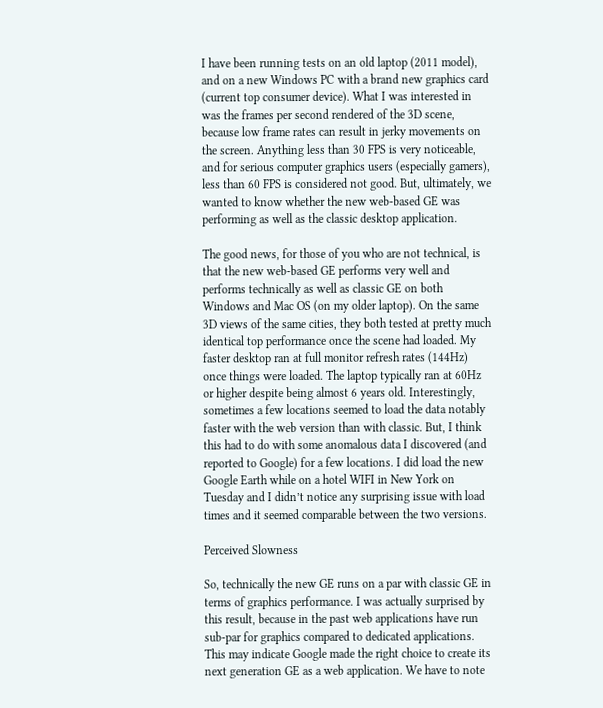I have been running tests on an old laptop (2011 model), and on a new Windows PC with a brand new graphics card (current top consumer device). What I was interested in was the frames per second rendered of the 3D scene, because low frame rates can result in jerky movements on the screen. Anything less than 30 FPS is very noticeable, and for serious computer graphics users (especially gamers), less than 60 FPS is considered not good. But, ultimately, we wanted to know whether the new web-based GE was performing as well as the classic desktop application.

The good news, for those of you who are not technical, is that the new web-based GE performs very well and performs technically as well as classic GE on both Windows and Mac OS (on my older laptop). On the same 3D views of the same cities, they both tested at pretty much identical top performance once the scene had loaded. My faster desktop ran at full monitor refresh rates (144Hz) once things were loaded. The laptop typically ran at 60Hz or higher despite being almost 6 years old. Interestingly, sometimes a few locations seemed to load the data notably faster with the web version than with classic. But, I think this had to do with some anomalous data I discovered (and reported to Google) for a few locations. I did load the new Google Earth while on a hotel WIFI in New York on Tuesday and I didn’t notice any surprising issue with load times and it seemed comparable between the two versions.

Perceived Slowness

So, technically the new GE runs on a par with classic GE in terms of graphics performance. I was actually surprised by this result, because in the past web applications have run sub-par for graphics compared to dedicated applications. This may indicate Google made the right choice to create its next generation GE as a web application. We have to note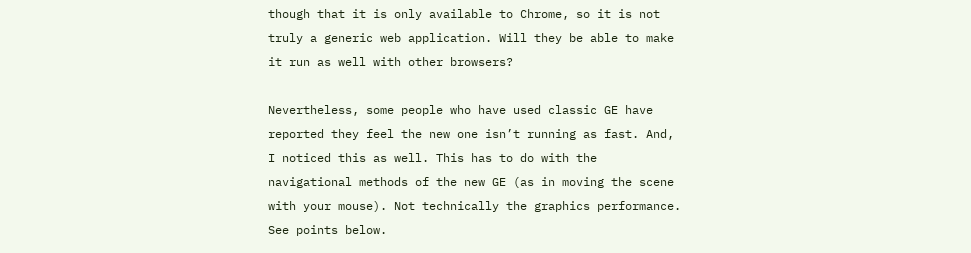though that it is only available to Chrome, so it is not truly a generic web application. Will they be able to make it run as well with other browsers?

Nevertheless, some people who have used classic GE have reported they feel the new one isn’t running as fast. And, I noticed this as well. This has to do with the navigational methods of the new GE (as in moving the scene with your mouse). Not technically the graphics performance. See points below.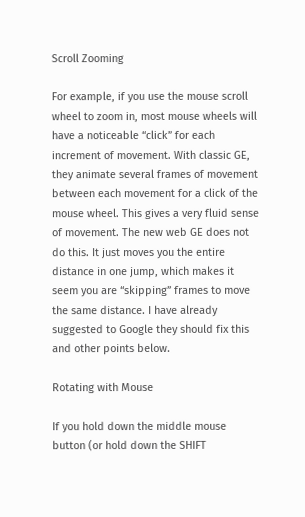Scroll Zooming

For example, if you use the mouse scroll wheel to zoom in, most mouse wheels will have a noticeable “click” for each increment of movement. With classic GE, they animate several frames of movement between each movement for a click of the mouse wheel. This gives a very fluid sense of movement. The new web GE does not do this. It just moves you the entire distance in one jump, which makes it seem you are “skipping” frames to move the same distance. I have already suggested to Google they should fix this and other points below.

Rotating with Mouse

If you hold down the middle mouse button (or hold down the SHIFT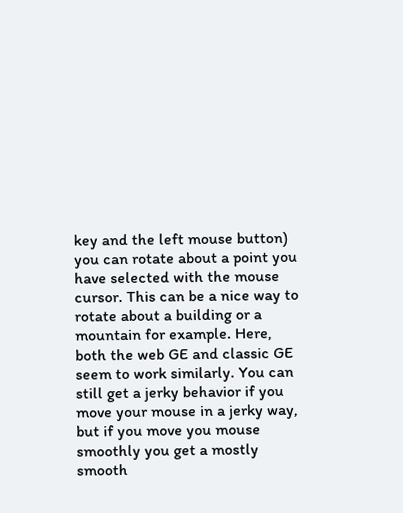key and the left mouse button) you can rotate about a point you have selected with the mouse cursor. This can be a nice way to rotate about a building or a mountain for example. Here, both the web GE and classic GE seem to work similarly. You can still get a jerky behavior if you move your mouse in a jerky way, but if you move you mouse smoothly you get a mostly smooth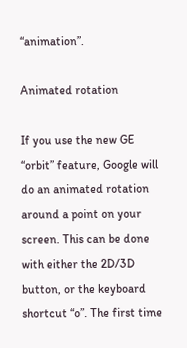“animation”.

Animated rotation

If you use the new GE “orbit” feature, Google will do an animated rotation around a point on your screen. This can be done with either the 2D/3D button, or the keyboard shortcut “o”. The first time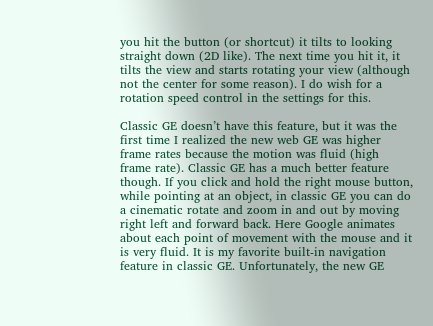you hit the button (or shortcut) it tilts to looking straight down (2D like). The next time you hit it, it tilts the view and starts rotating your view (although not the center for some reason). I do wish for a rotation speed control in the settings for this.

Classic GE doesn’t have this feature, but it was the first time I realized the new web GE was higher frame rates because the motion was fluid (high frame rate). Classic GE has a much better feature though. If you click and hold the right mouse button, while pointing at an object, in classic GE you can do a cinematic rotate and zoom in and out by moving right left and forward back. Here Google animates about each point of movement with the mouse and it is very fluid. It is my favorite built-in navigation feature in classic GE. Unfortunately, the new GE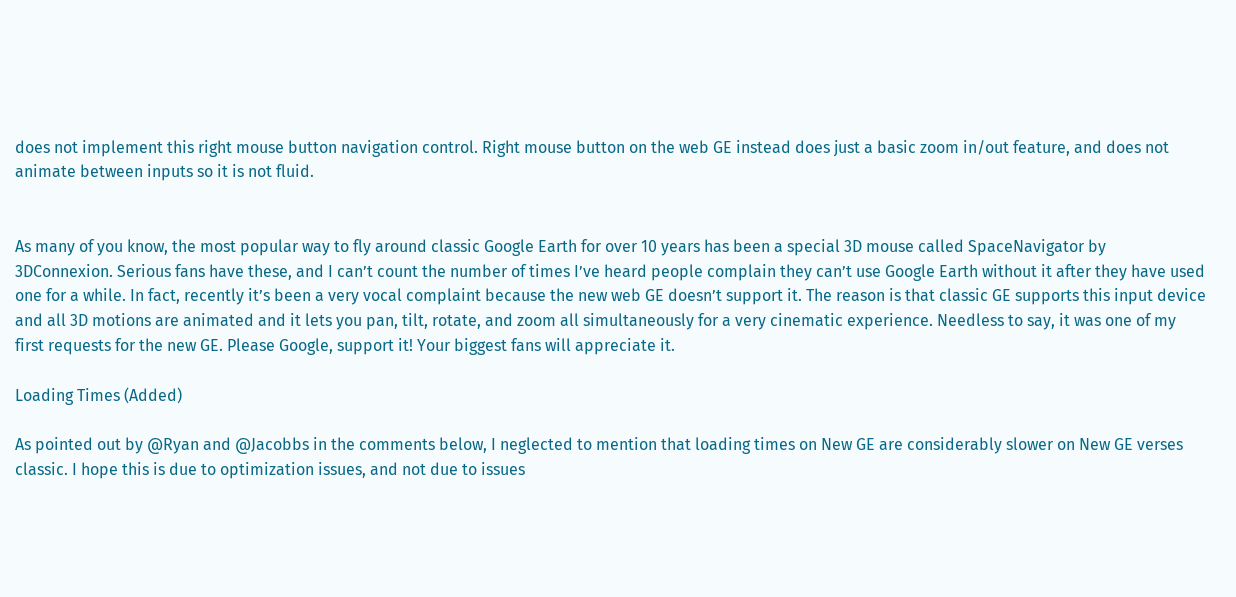does not implement this right mouse button navigation control. Right mouse button on the web GE instead does just a basic zoom in/out feature, and does not animate between inputs so it is not fluid.


As many of you know, the most popular way to fly around classic Google Earth for over 10 years has been a special 3D mouse called SpaceNavigator by 3DConnexion. Serious fans have these, and I can’t count the number of times I’ve heard people complain they can’t use Google Earth without it after they have used one for a while. In fact, recently it’s been a very vocal complaint because the new web GE doesn’t support it. The reason is that classic GE supports this input device and all 3D motions are animated and it lets you pan, tilt, rotate, and zoom all simultaneously for a very cinematic experience. Needless to say, it was one of my first requests for the new GE. Please Google, support it! Your biggest fans will appreciate it.

Loading Times (Added)

As pointed out by @Ryan and @Jacobbs in the comments below, I neglected to mention that loading times on New GE are considerably slower on New GE verses classic. I hope this is due to optimization issues, and not due to issues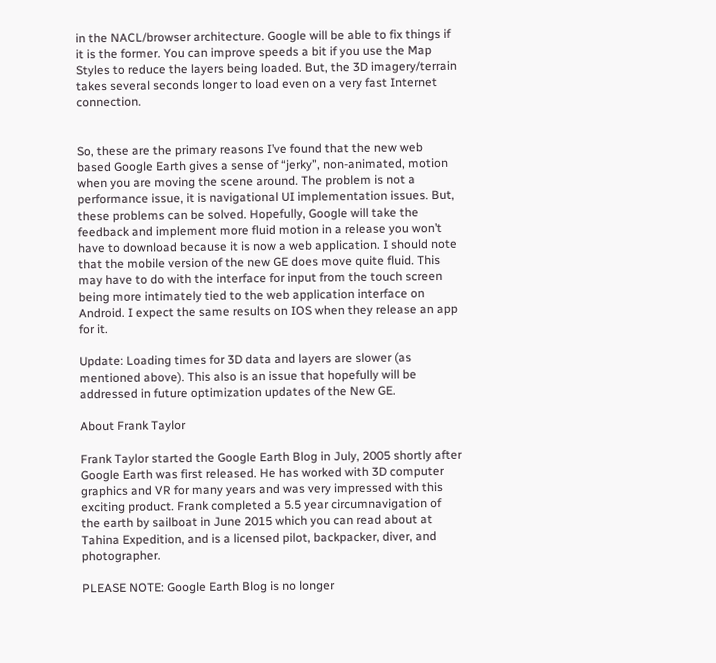in the NACL/browser architecture. Google will be able to fix things if it is the former. You can improve speeds a bit if you use the Map Styles to reduce the layers being loaded. But, the 3D imagery/terrain takes several seconds longer to load even on a very fast Internet connection.


So, these are the primary reasons I’ve found that the new web based Google Earth gives a sense of “jerky”, non-animated, motion when you are moving the scene around. The problem is not a performance issue, it is navigational UI implementation issues. But, these problems can be solved. Hopefully, Google will take the feedback and implement more fluid motion in a release you won’t have to download because it is now a web application. I should note that the mobile version of the new GE does move quite fluid. This may have to do with the interface for input from the touch screen being more intimately tied to the web application interface on Android. I expect the same results on IOS when they release an app for it.

Update: Loading times for 3D data and layers are slower (as mentioned above). This also is an issue that hopefully will be addressed in future optimization updates of the New GE.

About Frank Taylor

Frank Taylor started the Google Earth Blog in July, 2005 shortly after Google Earth was first released. He has worked with 3D computer graphics and VR for many years and was very impressed with this exciting product. Frank completed a 5.5 year circumnavigation of the earth by sailboat in June 2015 which you can read about at Tahina Expedition, and is a licensed pilot, backpacker, diver, and photographer.

PLEASE NOTE: Google Earth Blog is no longer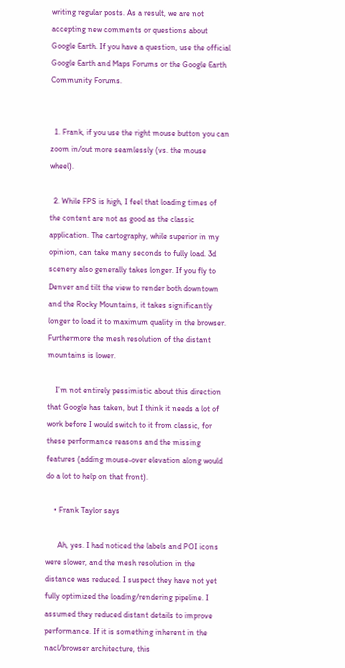writing regular posts. As a result, we are not accepting new comments or questions about Google Earth. If you have a question, use the official Google Earth and Maps Forums or the Google Earth Community Forums.


  1. Frank, if you use the right mouse button you can zoom in/out more seamlessly (vs. the mouse wheel).

  2. While FPS is high, I feel that loading times of the content are not as good as the classic application. The cartography, while superior in my opinion, can take many seconds to fully load. 3d scenery also generally takes longer. If you fly to Denver and tilt the view to render both downtown and the Rocky Mountains, it takes significantly longer to load it to maximum quality in the browser. Furthermore the mesh resolution of the distant mountains is lower.

    I’m not entirely pessimistic about this direction that Google has taken, but I think it needs a lot of work before I would switch to it from classic, for these performance reasons and the missing features (adding mouse-over elevation along would do a lot to help on that front).

    • Frank Taylor says

      Ah, yes. I had noticed the labels and POI icons were slower, and the mesh resolution in the distance was reduced. I suspect they have not yet fully optimized the loading/rendering pipeline. I assumed they reduced distant details to improve performance. If it is something inherent in the nacl/browser architecture, this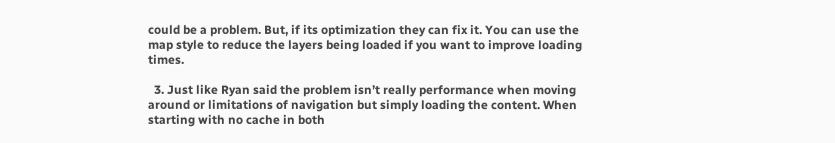could be a problem. But, if its optimization they can fix it. You can use the map style to reduce the layers being loaded if you want to improve loading times.

  3. Just like Ryan said the problem isn’t really performance when moving around or limitations of navigation but simply loading the content. When starting with no cache in both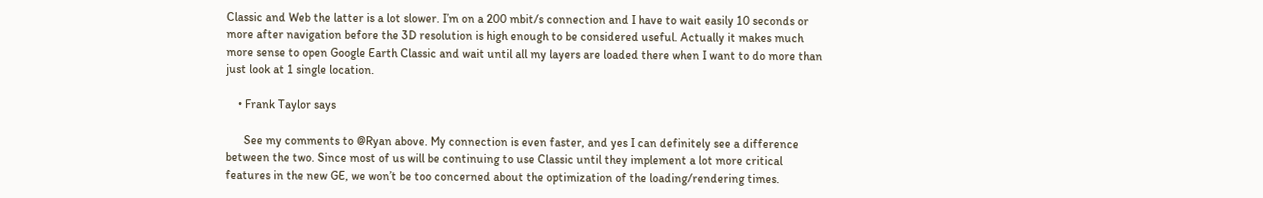Classic and Web the latter is a lot slower. I’m on a 200 mbit/s connection and I have to wait easily 10 seconds or more after navigation before the 3D resolution is high enough to be considered useful. Actually it makes much more sense to open Google Earth Classic and wait until all my layers are loaded there when I want to do more than just look at 1 single location.

    • Frank Taylor says

      See my comments to @Ryan above. My connection is even faster, and yes I can definitely see a difference between the two. Since most of us will be continuing to use Classic until they implement a lot more critical features in the new GE, we won’t be too concerned about the optimization of the loading/rendering times.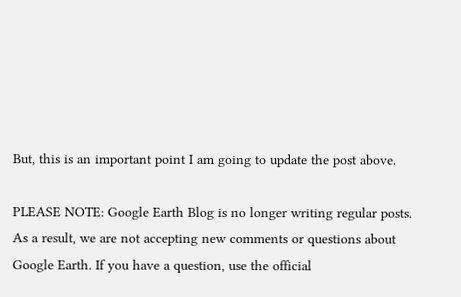But, this is an important point I am going to update the post above.

PLEASE NOTE: Google Earth Blog is no longer writing regular posts. As a result, we are not accepting new comments or questions about Google Earth. If you have a question, use the official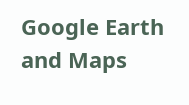Google Earth and Maps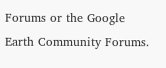Forums or the Google Earth Community Forums.